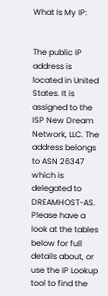What Is My IP:


The public IP address is located in United States. It is assigned to the ISP New Dream Network, LLC. The address belongs to ASN 26347 which is delegated to DREAMHOST-AS.
Please have a look at the tables below for full details about, or use the IP Lookup tool to find the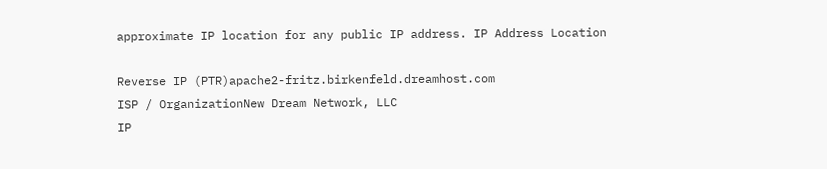approximate IP location for any public IP address. IP Address Location

Reverse IP (PTR)apache2-fritz.birkenfeld.dreamhost.com
ISP / OrganizationNew Dream Network, LLC
IP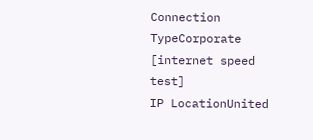Connection TypeCorporate [internet speed test]
IP LocationUnited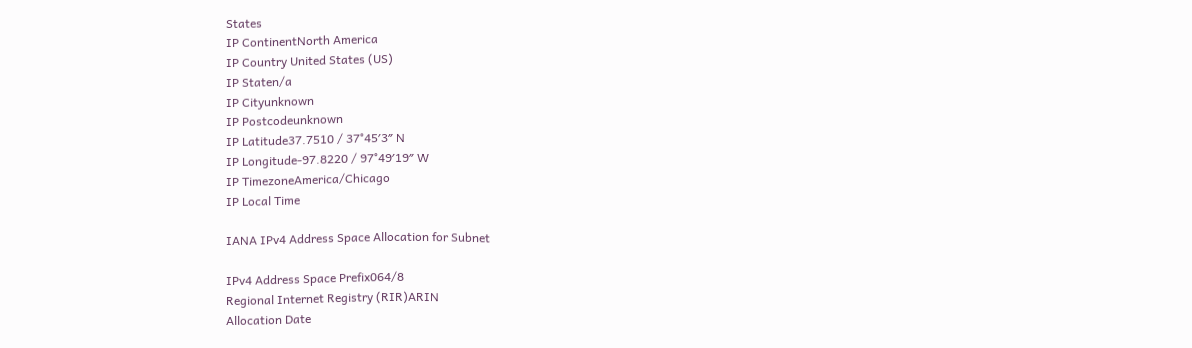States
IP ContinentNorth America
IP Country United States (US)
IP Staten/a
IP Cityunknown
IP Postcodeunknown
IP Latitude37.7510 / 37°45′3″ N
IP Longitude-97.8220 / 97°49′19″ W
IP TimezoneAmerica/Chicago
IP Local Time

IANA IPv4 Address Space Allocation for Subnet

IPv4 Address Space Prefix064/8
Regional Internet Registry (RIR)ARIN
Allocation Date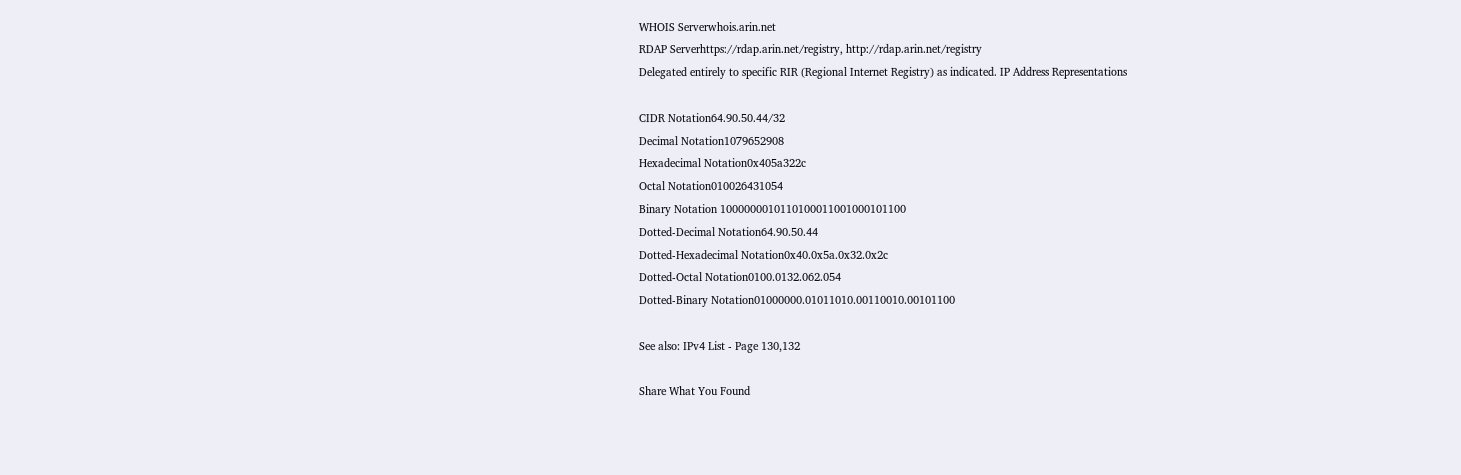WHOIS Serverwhois.arin.net
RDAP Serverhttps://rdap.arin.net/registry, http://rdap.arin.net/registry
Delegated entirely to specific RIR (Regional Internet Registry) as indicated. IP Address Representations

CIDR Notation64.90.50.44/32
Decimal Notation1079652908
Hexadecimal Notation0x405a322c
Octal Notation010026431054
Binary Notation 1000000010110100011001000101100
Dotted-Decimal Notation64.90.50.44
Dotted-Hexadecimal Notation0x40.0x5a.0x32.0x2c
Dotted-Octal Notation0100.0132.062.054
Dotted-Binary Notation01000000.01011010.00110010.00101100

See also: IPv4 List - Page 130,132

Share What You Found